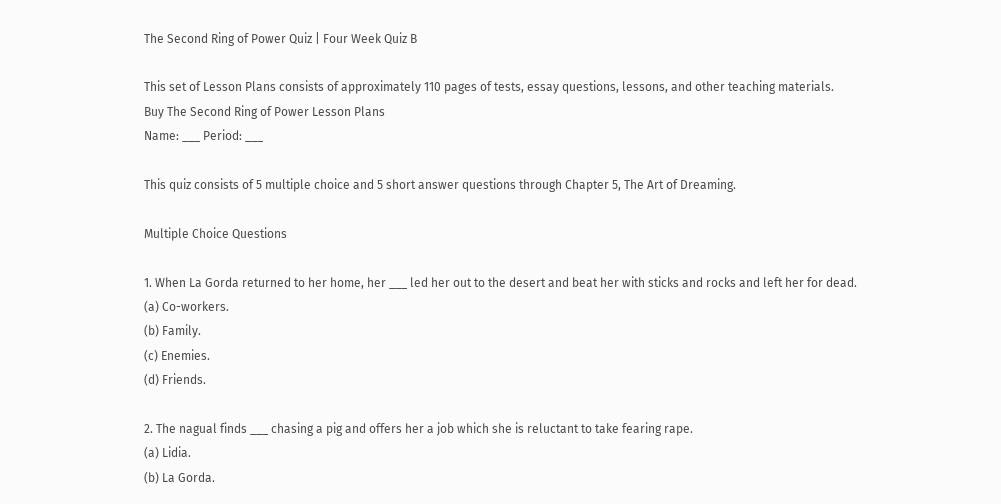The Second Ring of Power Quiz | Four Week Quiz B

This set of Lesson Plans consists of approximately 110 pages of tests, essay questions, lessons, and other teaching materials.
Buy The Second Ring of Power Lesson Plans
Name: ___ Period: ___

This quiz consists of 5 multiple choice and 5 short answer questions through Chapter 5, The Art of Dreaming.

Multiple Choice Questions

1. When La Gorda returned to her home, her ___ led her out to the desert and beat her with sticks and rocks and left her for dead.
(a) Co-workers.
(b) Family.
(c) Enemies.
(d) Friends.

2. The nagual finds ___ chasing a pig and offers her a job which she is reluctant to take fearing rape.
(a) Lidia.
(b) La Gorda.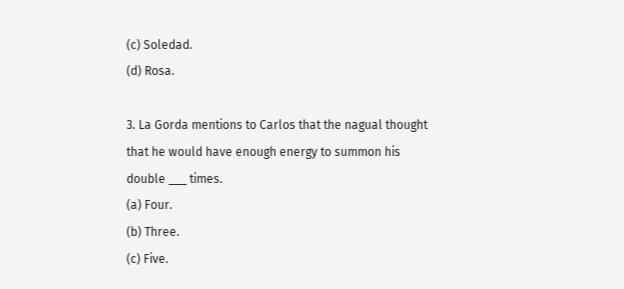(c) Soledad.
(d) Rosa.

3. La Gorda mentions to Carlos that the nagual thought that he would have enough energy to summon his double ___ times.
(a) Four.
(b) Three.
(c) Five.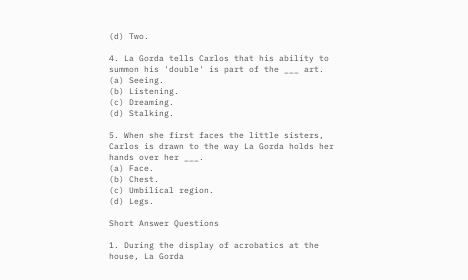(d) Two.

4. La Gorda tells Carlos that his ability to summon his 'double' is part of the ___ art.
(a) Seeing.
(b) Listening.
(c) Dreaming.
(d) Stalking.

5. When she first faces the little sisters, Carlos is drawn to the way La Gorda holds her hands over her ___.
(a) Face.
(b) Chest.
(c) Umbilical region.
(d) Legs.

Short Answer Questions

1. During the display of acrobatics at the house, La Gorda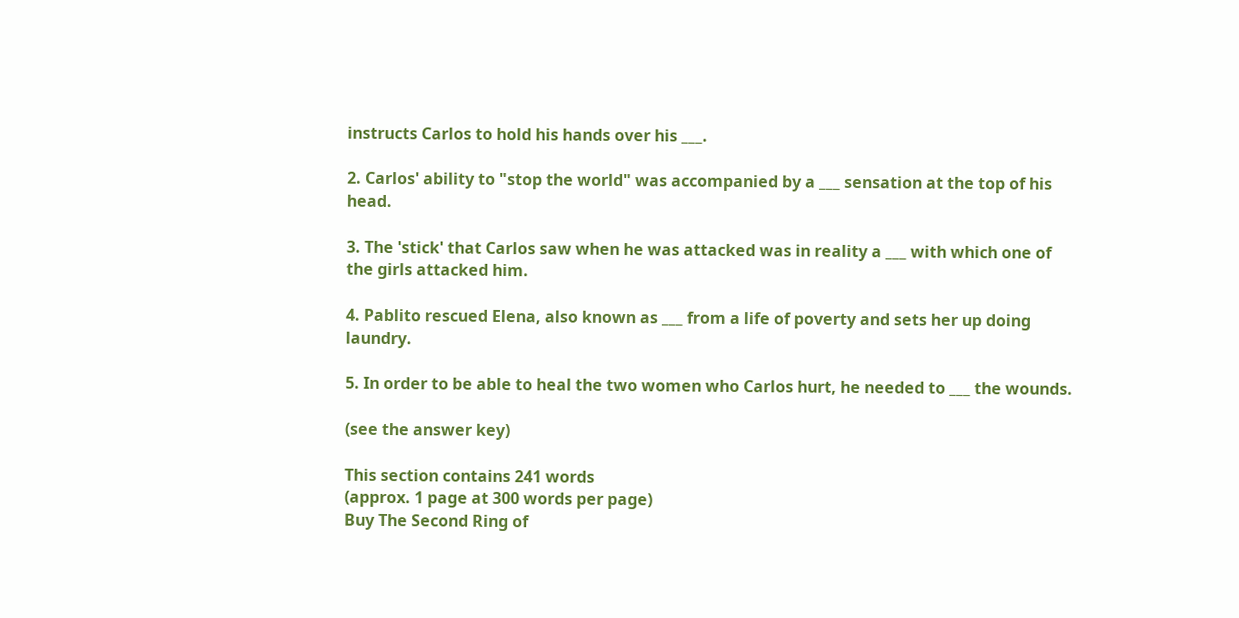instructs Carlos to hold his hands over his ___.

2. Carlos' ability to "stop the world" was accompanied by a ___ sensation at the top of his head.

3. The 'stick' that Carlos saw when he was attacked was in reality a ___ with which one of the girls attacked him.

4. Pablito rescued Elena, also known as ___ from a life of poverty and sets her up doing laundry.

5. In order to be able to heal the two women who Carlos hurt, he needed to ___ the wounds.

(see the answer key)

This section contains 241 words
(approx. 1 page at 300 words per page)
Buy The Second Ring of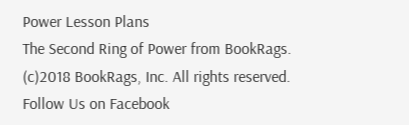Power Lesson Plans
The Second Ring of Power from BookRags. (c)2018 BookRags, Inc. All rights reserved.
Follow Us on Facebook